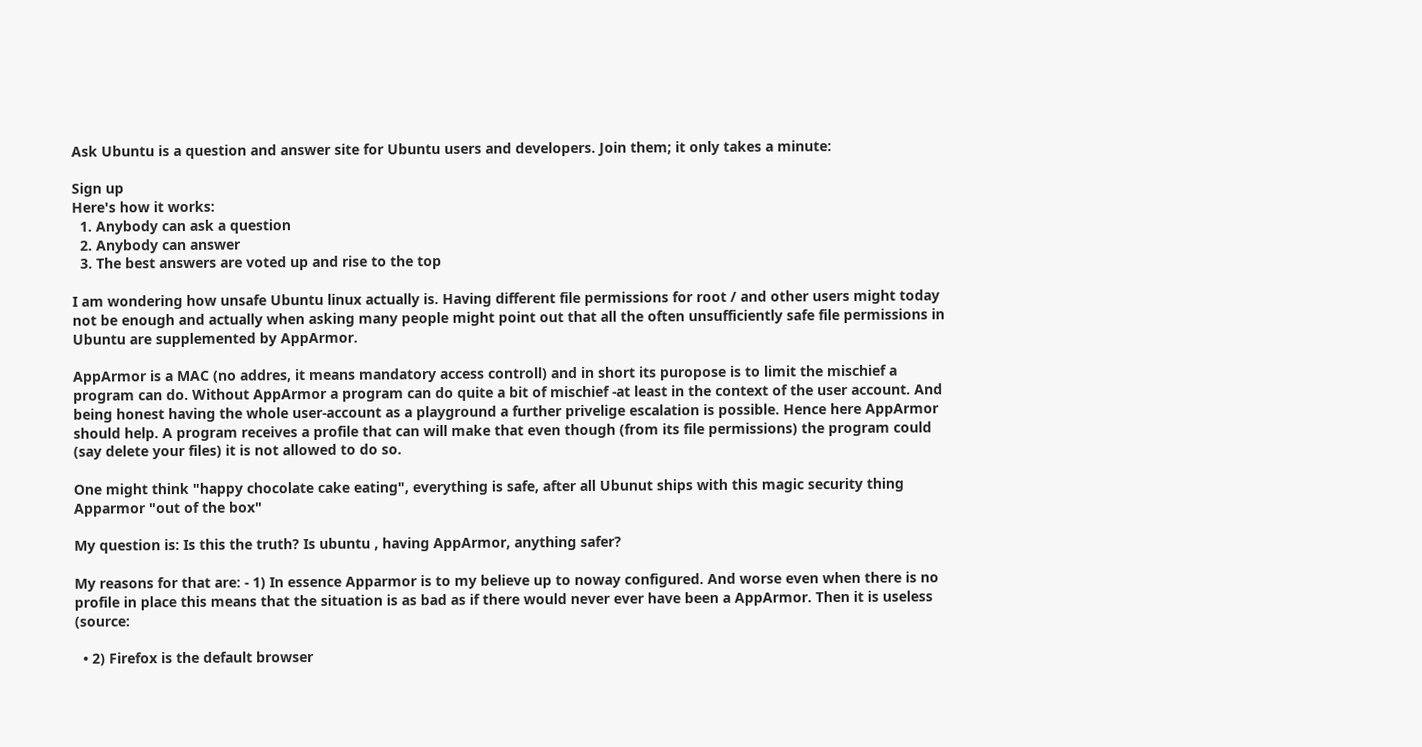Ask Ubuntu is a question and answer site for Ubuntu users and developers. Join them; it only takes a minute:

Sign up
Here's how it works:
  1. Anybody can ask a question
  2. Anybody can answer
  3. The best answers are voted up and rise to the top

I am wondering how unsafe Ubuntu linux actually is. Having different file permissions for root / and other users might today not be enough and actually when asking many people might point out that all the often unsufficiently safe file permissions in Ubuntu are supplemented by AppArmor.

AppArmor is a MAC (no addres, it means mandatory access controll) and in short its puropose is to limit the mischief a program can do. Without AppArmor a program can do quite a bit of mischief -at least in the context of the user account. And being honest having the whole user-account as a playground a further privelige escalation is possible. Hence here AppArmor should help. A program receives a profile that can will make that even though (from its file permissions) the program could (say delete your files) it is not allowed to do so.

One might think "happy chocolate cake eating", everything is safe, after all Ubunut ships with this magic security thing Apparmor "out of the box"

My question is: Is this the truth? Is ubuntu , having AppArmor, anything safer?

My reasons for that are: - 1) In essence Apparmor is to my believe up to noway configured. And worse even when there is no profile in place this means that the situation is as bad as if there would never ever have been a AppArmor. Then it is useless (source:

  • 2) Firefox is the default browser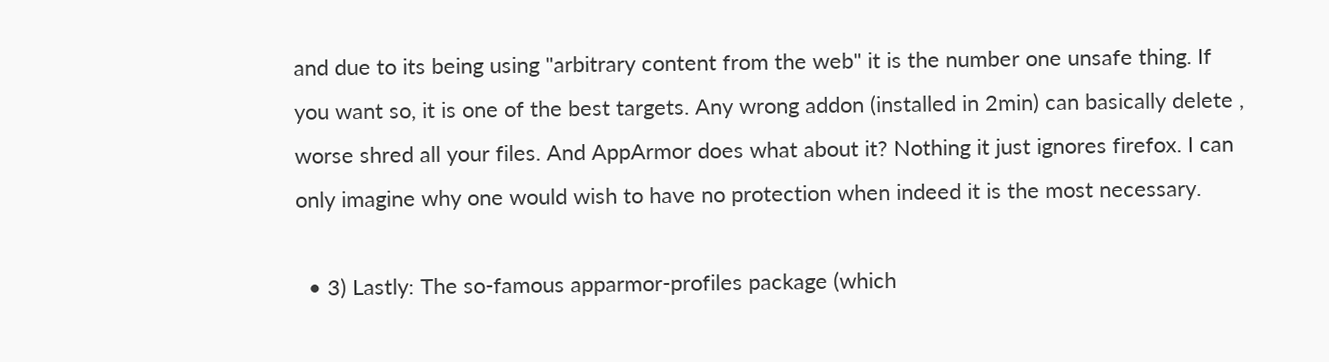and due to its being using "arbitrary content from the web" it is the number one unsafe thing. If you want so, it is one of the best targets. Any wrong addon (installed in 2min) can basically delete , worse shred all your files. And AppArmor does what about it? Nothing it just ignores firefox. I can only imagine why one would wish to have no protection when indeed it is the most necessary.

  • 3) Lastly: The so-famous apparmor-profiles package (which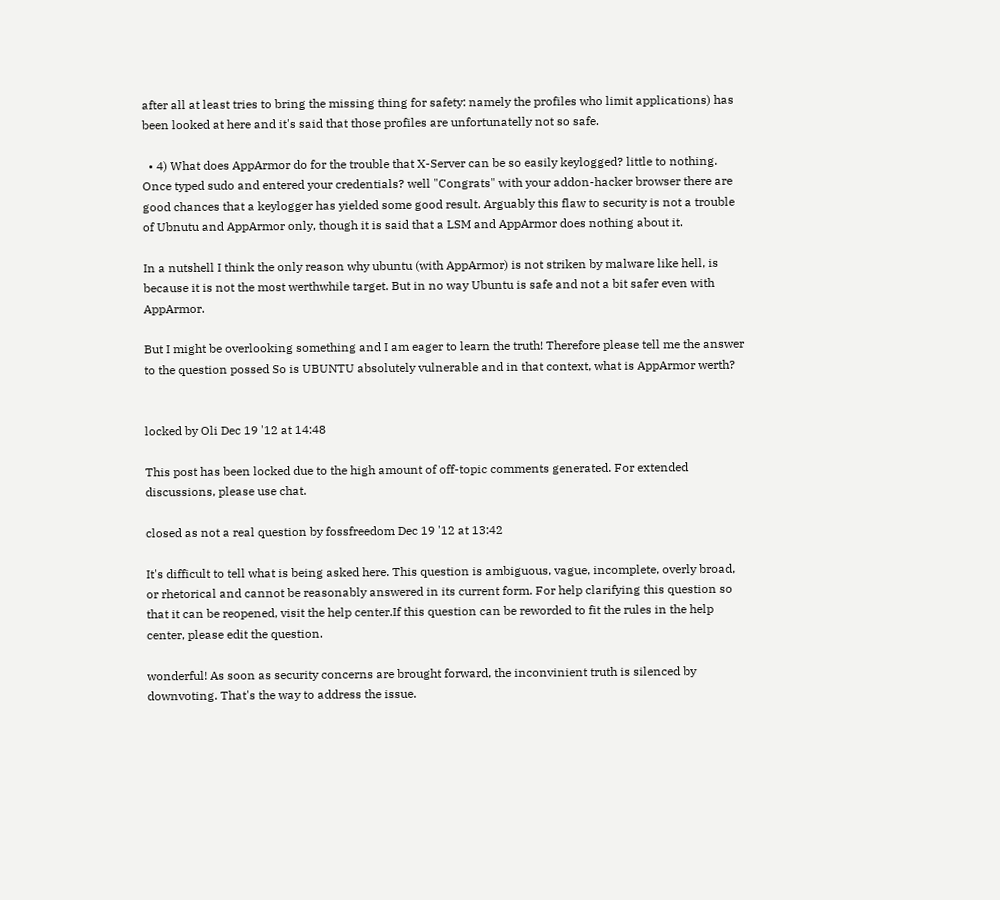after all at least tries to bring the missing thing for safety: namely the profiles who limit applications) has been looked at here and it's said that those profiles are unfortunatelly not so safe.

  • 4) What does AppArmor do for the trouble that X-Server can be so easily keylogged? little to nothing. Once typed sudo and entered your credentials? well "Congrats" with your addon-hacker browser there are good chances that a keylogger has yielded some good result. Arguably this flaw to security is not a trouble of Ubnutu and AppArmor only, though it is said that a LSM and AppArmor does nothing about it.

In a nutshell I think the only reason why ubuntu (with AppArmor) is not striken by malware like hell, is because it is not the most werthwhile target. But in no way Ubuntu is safe and not a bit safer even with AppArmor.

But I might be overlooking something and I am eager to learn the truth! Therefore please tell me the answer to the question possed So is UBUNTU absolutely vulnerable and in that context, what is AppArmor werth?


locked by Oli Dec 19 '12 at 14:48

This post has been locked due to the high amount of off-topic comments generated. For extended discussions, please use chat.

closed as not a real question by fossfreedom Dec 19 '12 at 13:42

It's difficult to tell what is being asked here. This question is ambiguous, vague, incomplete, overly broad, or rhetorical and cannot be reasonably answered in its current form. For help clarifying this question so that it can be reopened, visit the help center.If this question can be reworded to fit the rules in the help center, please edit the question.

wonderful! As soon as security concerns are brought forward, the inconvinient truth is silenced by downvoting. That's the way to address the issue.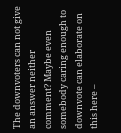The downvoters can not give an answer neither comment? Maybe even somebody caring enough to downvote can elaborate on this here –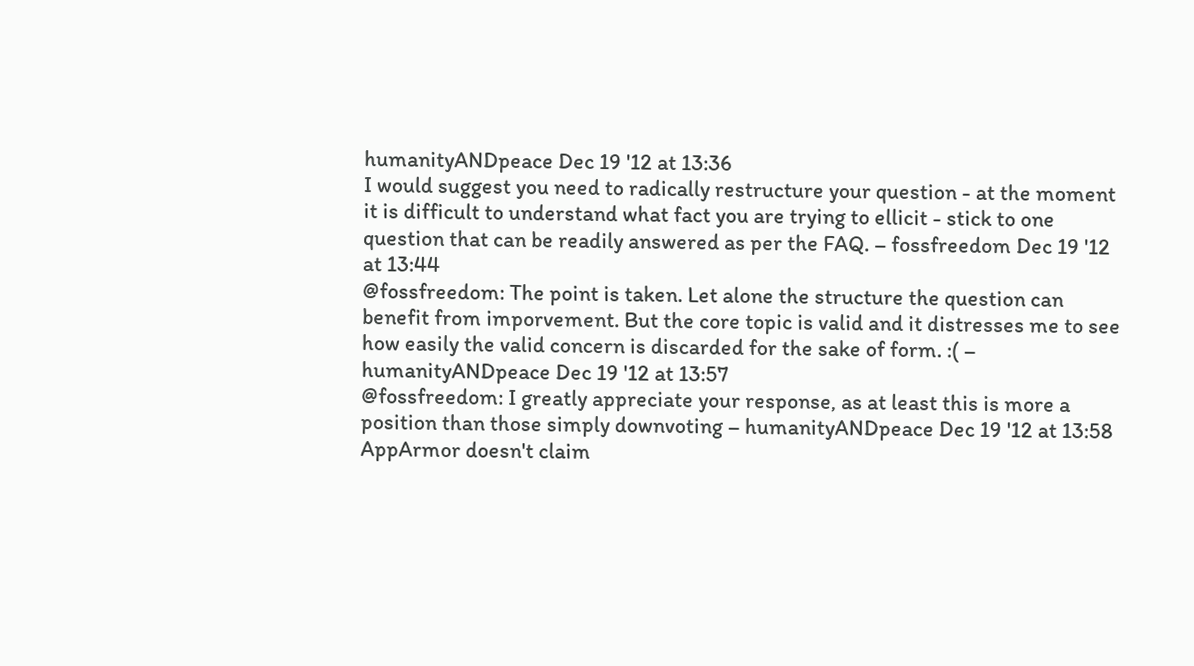humanityANDpeace Dec 19 '12 at 13:36
I would suggest you need to radically restructure your question - at the moment it is difficult to understand what fact you are trying to ellicit - stick to one question that can be readily answered as per the FAQ. – fossfreedom Dec 19 '12 at 13:44
@fossfreedom: The point is taken. Let alone the structure the question can benefit from imporvement. But the core topic is valid and it distresses me to see how easily the valid concern is discarded for the sake of form. :( – humanityANDpeace Dec 19 '12 at 13:57
@fossfreedom: I greatly appreciate your response, as at least this is more a position than those simply downvoting – humanityANDpeace Dec 19 '12 at 13:58
AppArmor doesn't claim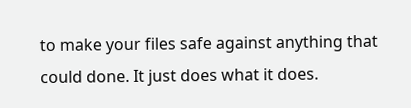to make your files safe against anything that could done. It just does what it does.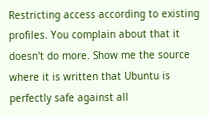Restricting access according to existing profiles. You complain about that it doesn't do more. Show me the source where it is written that Ubuntu is perfectly safe against all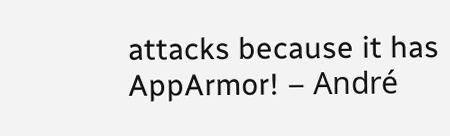attacks because it has AppArmor! – André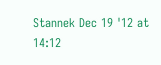Stannek Dec 19 '12 at 14:12